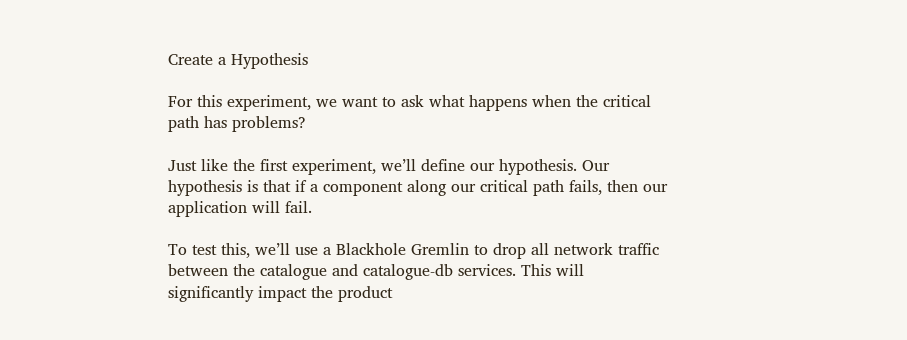Create a Hypothesis

For this experiment, we want to ask what happens when the critical path has problems?

Just like the first experiment, we’ll define our hypothesis. Our hypothesis is that if a component along our critical path fails, then our application will fail.

To test this, we’ll use a Blackhole Gremlin to drop all network traffic between the catalogue and catalogue-db services. This will significantly impact the product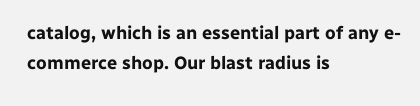catalog, which is an essential part of any e-commerce shop. Our blast radius is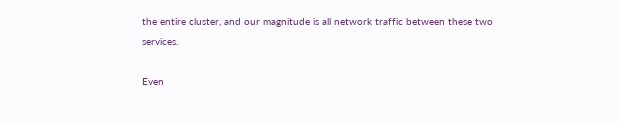the entire cluster, and our magnitude is all network traffic between these two services.

Even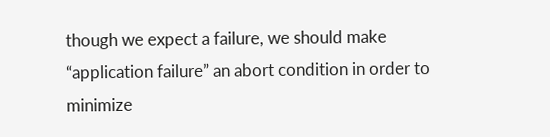though we expect a failure, we should make “application failure” an abort condition in order to minimize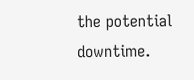the potential downtime.